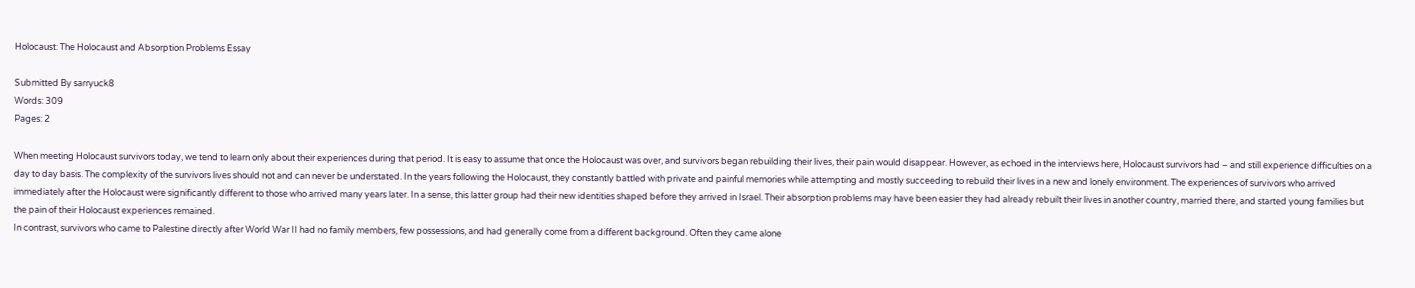Holocaust: The Holocaust and Absorption Problems Essay

Submitted By sarryuck8
Words: 309
Pages: 2

When meeting Holocaust survivors today, we tend to learn only about their experiences during that period. It is easy to assume that once the Holocaust was over, and survivors began rebuilding their lives, their pain would disappear. However, as echoed in the interviews here, Holocaust survivors had – and still experience difficulties on a day to day basis. The complexity of the survivors lives should not and can never be understated. In the years following the Holocaust, they constantly battled with private and painful memories while attempting and mostly succeeding to rebuild their lives in a new and lonely environment. The experiences of survivors who arrived immediately after the Holocaust were significantly different to those who arrived many years later. In a sense, this latter group had their new identities shaped before they arrived in Israel. Their absorption problems may have been easier they had already rebuilt their lives in another country, married there, and started young families but the pain of their Holocaust experiences remained.
In contrast, survivors who came to Palestine directly after World War II had no family members, few possessions, and had generally come from a different background. Often they came alone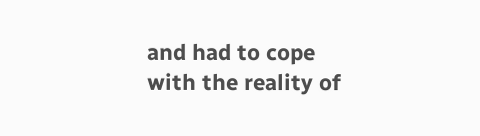and had to cope with the reality of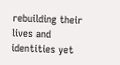rebuilding their lives and identities yet